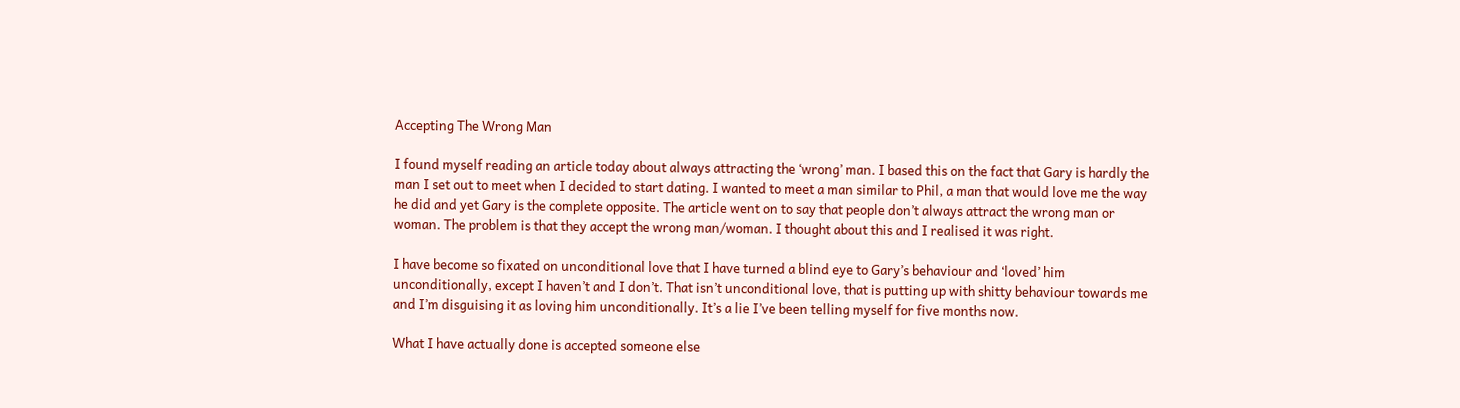Accepting The Wrong Man

I found myself reading an article today about always attracting the ‘wrong’ man. I based this on the fact that Gary is hardly the man I set out to meet when I decided to start dating. I wanted to meet a man similar to Phil, a man that would love me the way he did and yet Gary is the complete opposite. The article went on to say that people don’t always attract the wrong man or woman. The problem is that they accept the wrong man/woman. I thought about this and I realised it was right.

I have become so fixated on unconditional love that I have turned a blind eye to Gary’s behaviour and ‘loved’ him unconditionally, except I haven’t and I don’t. That isn’t unconditional love, that is putting up with shitty behaviour towards me and I’m disguising it as loving him unconditionally. It’s a lie I’ve been telling myself for five months now.

What I have actually done is accepted someone else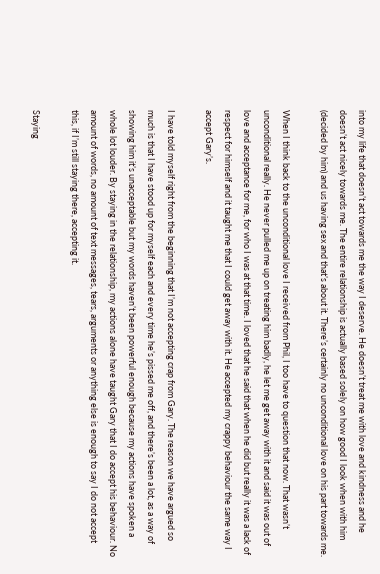into my life that doesn’t act towards me the way I deserve. He doesn’t treat me with love and kindness and he doesn’t act nicely towards me. The entire relationship is actually based solely on how good I look when with him (decided by him) and us having sex and that’s about it. There’s certainly no unconditional love on his part towards me.

When I think back to the unconditional love I received from Phil, I too have to question that now. That wasn’t unconditional really. He never pulled me up on treating him badly, he let me get away with it and said it was out of love and acceptance for me, for who I was at that time. I loved that he said that when he did but really it was a lack of respect for himself and it taught me that I could get away with it. He accepted my crappy behaviour the same way I accept Gary’s.

I have told myself right from the beginning that I’m not accepting crap from Gary. The reason we have argued so much is that I have stood up for myself each and every time he’s pissed me off, and there’s been a lot, as a way of showing him it’s unacceptable but my words haven’t been powerful enough because my actions have spoken a whole lot louder. By staying in the relationship, my actions alone have taught Gary that I do accept his behaviour. No amount of words, no amount of text messages, tears, arguments or anything else is enough to say I do not accept this, if I’m still staying there, accepting it.

Staying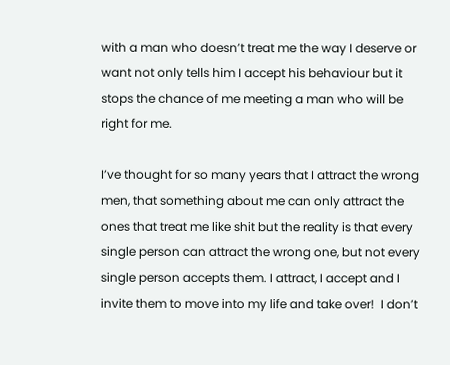with a man who doesn’t treat me the way I deserve or want not only tells him I accept his behaviour but it stops the chance of me meeting a man who will be right for me.

I’ve thought for so many years that I attract the wrong men, that something about me can only attract the ones that treat me like shit but the reality is that every single person can attract the wrong one, but not every single person accepts them. I attract, I accept and I invite them to move into my life and take over!  I don’t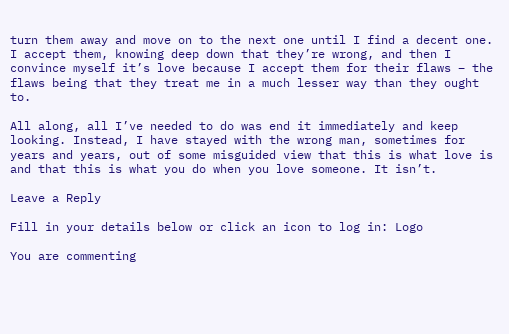turn them away and move on to the next one until I find a decent one. I accept them, knowing deep down that they’re wrong, and then I convince myself it’s love because I accept them for their flaws – the flaws being that they treat me in a much lesser way than they ought to.

All along, all I’ve needed to do was end it immediately and keep looking. Instead, I have stayed with the wrong man, sometimes for years and years, out of some misguided view that this is what love is and that this is what you do when you love someone. It isn’t.

Leave a Reply

Fill in your details below or click an icon to log in: Logo

You are commenting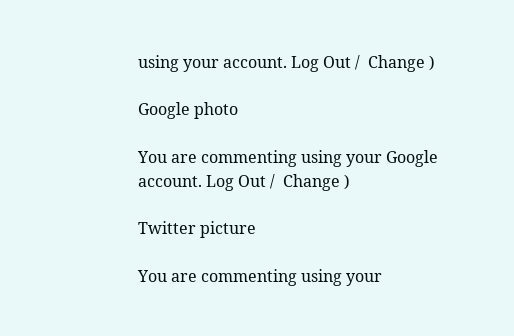using your account. Log Out /  Change )

Google photo

You are commenting using your Google account. Log Out /  Change )

Twitter picture

You are commenting using your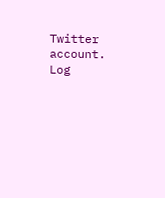Twitter account. Log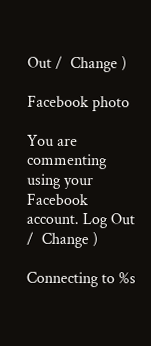Out /  Change )

Facebook photo

You are commenting using your Facebook account. Log Out /  Change )

Connecting to %s